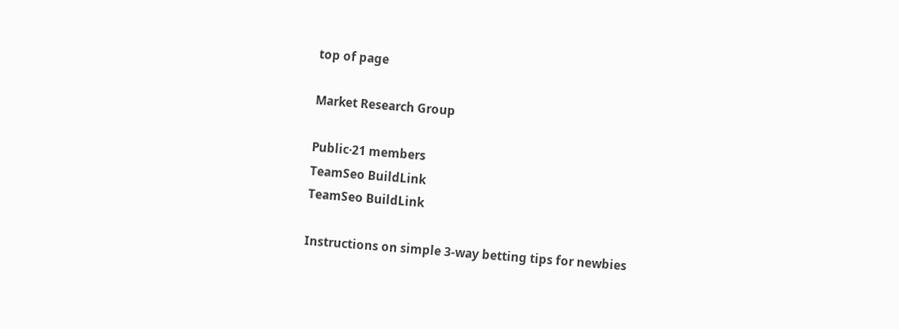top of page

Market Research Group

Public·21 members
TeamSeo BuildLink
TeamSeo BuildLink

Instructions on simple 3-way betting tips for newbies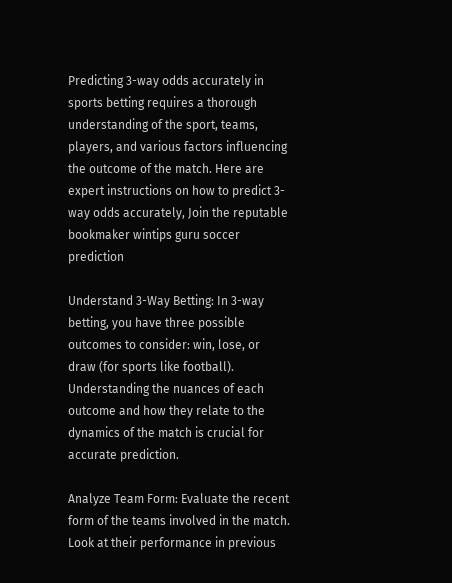Predicting 3-way odds accurately in sports betting requires a thorough understanding of the sport, teams, players, and various factors influencing the outcome of the match. Here are expert instructions on how to predict 3-way odds accurately, Join the reputable bookmaker wintips guru soccer prediction

Understand 3-Way Betting: In 3-way betting, you have three possible outcomes to consider: win, lose, or draw (for sports like football). Understanding the nuances of each outcome and how they relate to the dynamics of the match is crucial for accurate prediction.

Analyze Team Form: Evaluate the recent form of the teams involved in the match. Look at their performance in previous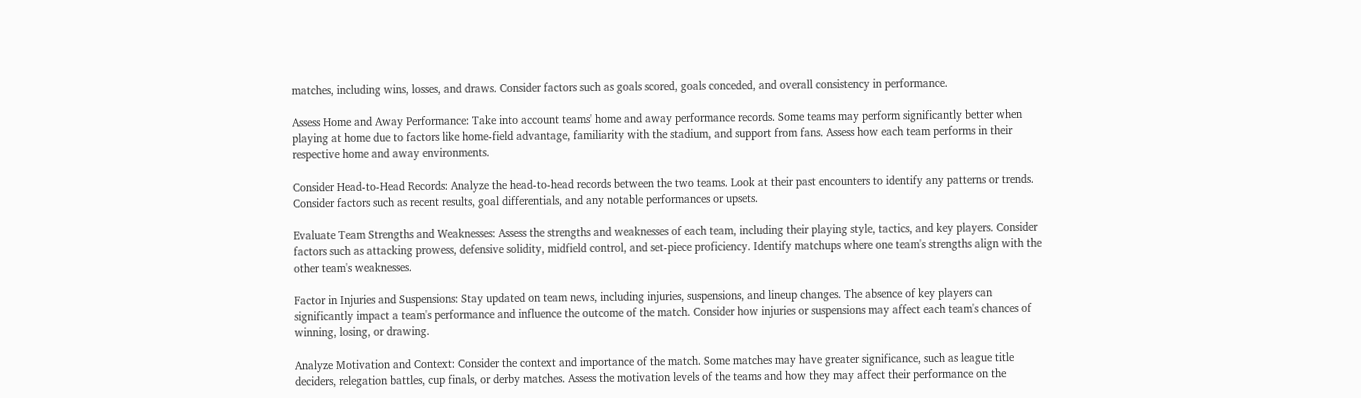matches, including wins, losses, and draws. Consider factors such as goals scored, goals conceded, and overall consistency in performance.

Assess Home and Away Performance: Take into account teams' home and away performance records. Some teams may perform significantly better when playing at home due to factors like home-field advantage, familiarity with the stadium, and support from fans. Assess how each team performs in their respective home and away environments.

Consider Head-to-Head Records: Analyze the head-to-head records between the two teams. Look at their past encounters to identify any patterns or trends. Consider factors such as recent results, goal differentials, and any notable performances or upsets.

Evaluate Team Strengths and Weaknesses: Assess the strengths and weaknesses of each team, including their playing style, tactics, and key players. Consider factors such as attacking prowess, defensive solidity, midfield control, and set-piece proficiency. Identify matchups where one team's strengths align with the other team's weaknesses.

Factor in Injuries and Suspensions: Stay updated on team news, including injuries, suspensions, and lineup changes. The absence of key players can significantly impact a team's performance and influence the outcome of the match. Consider how injuries or suspensions may affect each team's chances of winning, losing, or drawing.

Analyze Motivation and Context: Consider the context and importance of the match. Some matches may have greater significance, such as league title deciders, relegation battles, cup finals, or derby matches. Assess the motivation levels of the teams and how they may affect their performance on the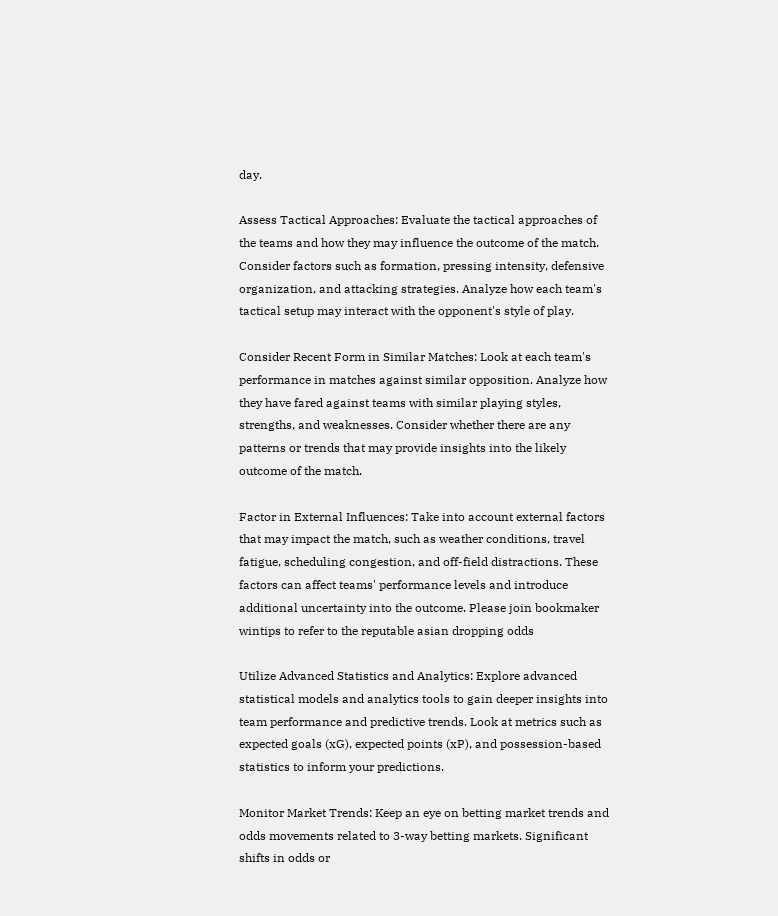day.

Assess Tactical Approaches: Evaluate the tactical approaches of the teams and how they may influence the outcome of the match. Consider factors such as formation, pressing intensity, defensive organization, and attacking strategies. Analyze how each team's tactical setup may interact with the opponent's style of play.

Consider Recent Form in Similar Matches: Look at each team's performance in matches against similar opposition. Analyze how they have fared against teams with similar playing styles, strengths, and weaknesses. Consider whether there are any patterns or trends that may provide insights into the likely outcome of the match.

Factor in External Influences: Take into account external factors that may impact the match, such as weather conditions, travel fatigue, scheduling congestion, and off-field distractions. These factors can affect teams' performance levels and introduce additional uncertainty into the outcome. Please join bookmaker wintips to refer to the reputable asian dropping odds

Utilize Advanced Statistics and Analytics: Explore advanced statistical models and analytics tools to gain deeper insights into team performance and predictive trends. Look at metrics such as expected goals (xG), expected points (xP), and possession-based statistics to inform your predictions.

Monitor Market Trends: Keep an eye on betting market trends and odds movements related to 3-way betting markets. Significant shifts in odds or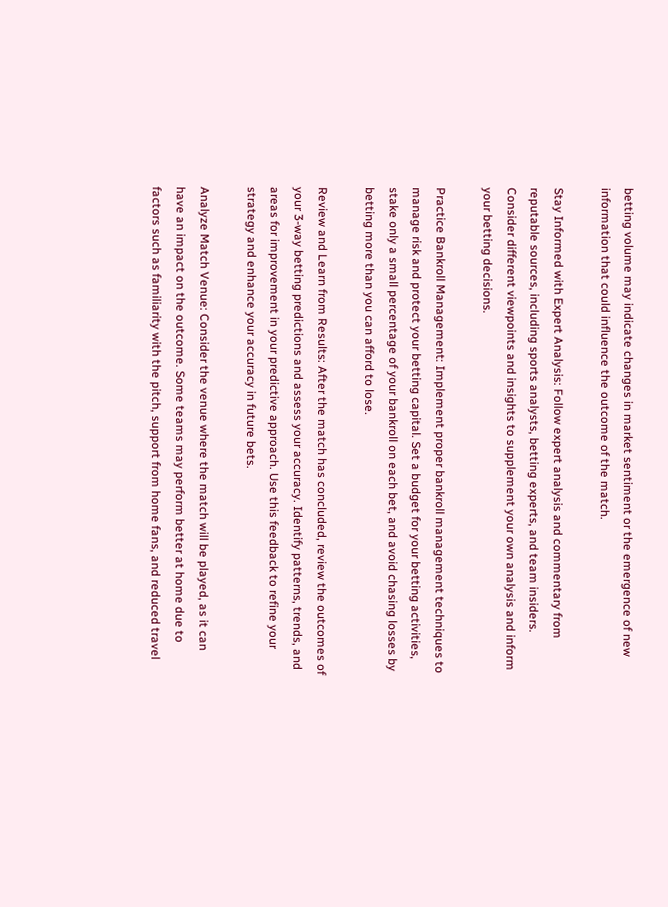betting volume may indicate changes in market sentiment or the emergence of new information that could influence the outcome of the match.

Stay Informed with Expert Analysis: Follow expert analysis and commentary from reputable sources, including sports analysts, betting experts, and team insiders. Consider different viewpoints and insights to supplement your own analysis and inform your betting decisions.

Practice Bankroll Management: Implement proper bankroll management techniques to manage risk and protect your betting capital. Set a budget for your betting activities, stake only a small percentage of your bankroll on each bet, and avoid chasing losses by betting more than you can afford to lose.

Review and Learn from Results: After the match has concluded, review the outcomes of your 3-way betting predictions and assess your accuracy. Identify patterns, trends, and areas for improvement in your predictive approach. Use this feedback to refine your strategy and enhance your accuracy in future bets.

Analyze Match Venue: Consider the venue where the match will be played, as it can have an impact on the outcome. Some teams may perform better at home due to factors such as familiarity with the pitch, support from home fans, and reduced travel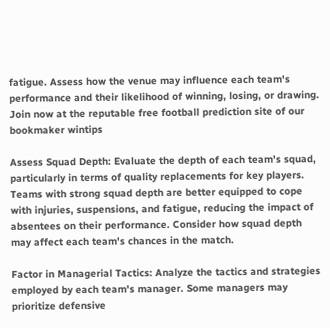fatigue. Assess how the venue may influence each team's performance and their likelihood of winning, losing, or drawing. Join now at the reputable free football prediction site of our bookmaker wintips

Assess Squad Depth: Evaluate the depth of each team's squad, particularly in terms of quality replacements for key players. Teams with strong squad depth are better equipped to cope with injuries, suspensions, and fatigue, reducing the impact of absentees on their performance. Consider how squad depth may affect each team's chances in the match.

Factor in Managerial Tactics: Analyze the tactics and strategies employed by each team's manager. Some managers may prioritize defensive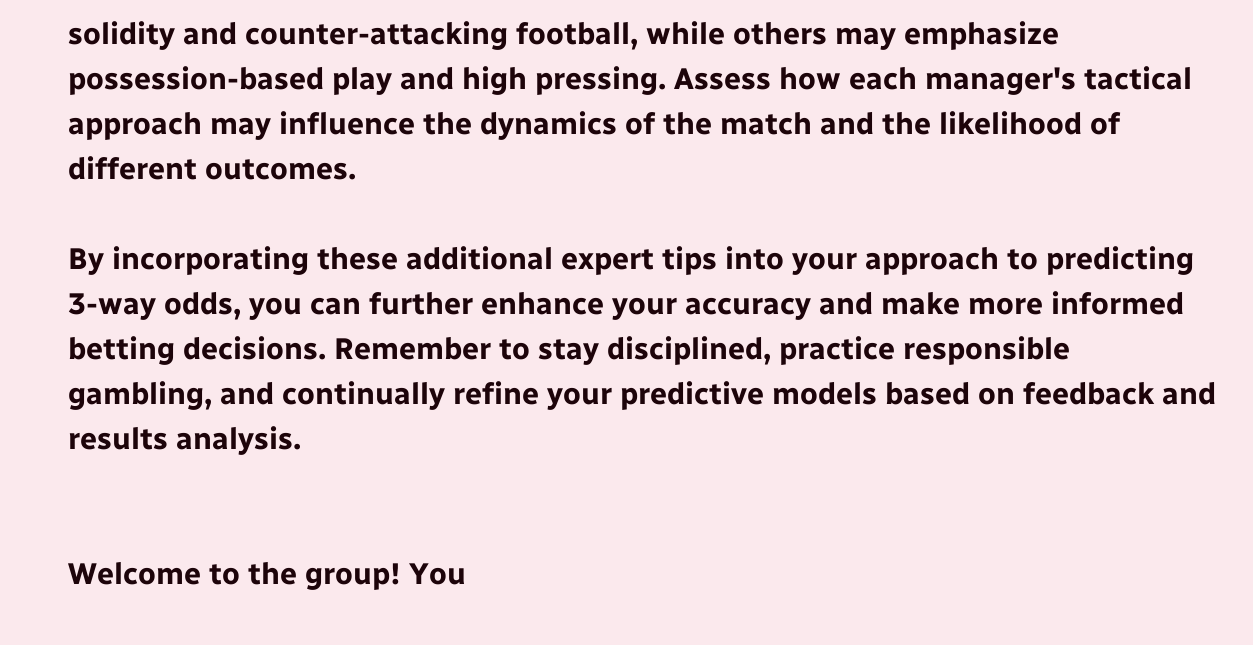solidity and counter-attacking football, while others may emphasize possession-based play and high pressing. Assess how each manager's tactical approach may influence the dynamics of the match and the likelihood of different outcomes.

By incorporating these additional expert tips into your approach to predicting 3-way odds, you can further enhance your accuracy and make more informed betting decisions. Remember to stay disciplined, practice responsible gambling, and continually refine your predictive models based on feedback and results analysis.


Welcome to the group! You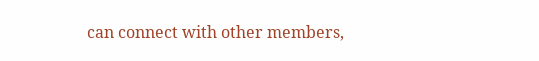can connect with other members,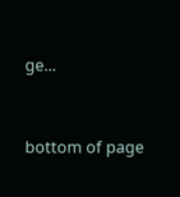ge...


bottom of page